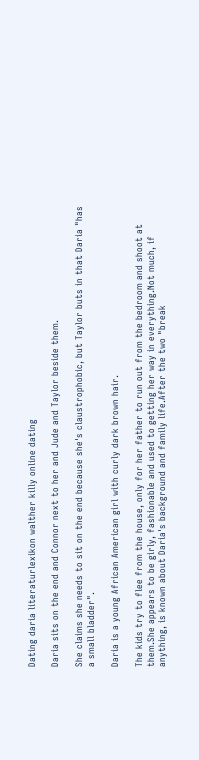Dating daria literaturlexikon walther killy online dating

Daria sits on the end and Connor next to her and Jude and Taylor beside them.

She claims she needs to sit on the end because she's claustrophobic, but Taylor buts in that Daria "has a small bladder".

Daria is a young African American girl with curly dark brown hair.

The kids try to flee from the house, only for her father to run out from the bedroom and shoot at them.She appears to be girly, fashionable and used to getting her way in everything.Not much, if anything, is known about Daria's background and family life.After the two "break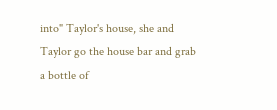into" Taylor's house, she and Taylor go the house bar and grab a bottle of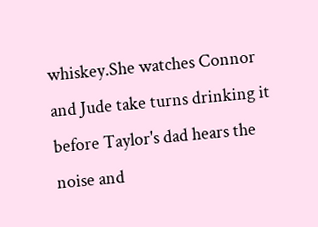whiskey.She watches Connor and Jude take turns drinking it before Taylor's dad hears the noise and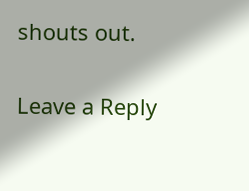shouts out.

Leave a Reply